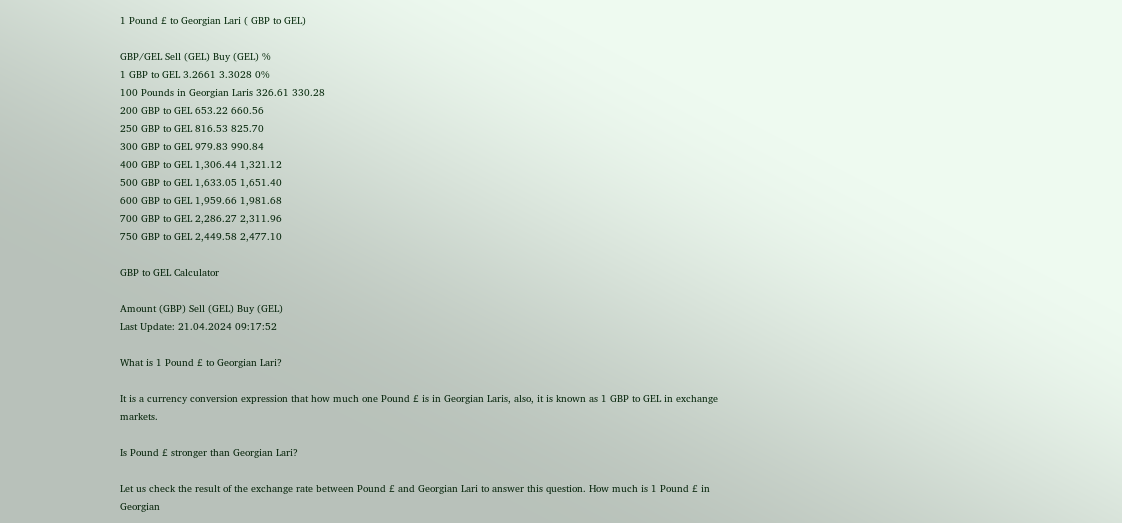1 Pound £ to Georgian Lari ( GBP to GEL)

GBP/GEL Sell (GEL) Buy (GEL) %
1 GBP to GEL 3.2661 3.3028 0%
100 Pounds in Georgian Laris 326.61 330.28
200 GBP to GEL 653.22 660.56
250 GBP to GEL 816.53 825.70
300 GBP to GEL 979.83 990.84
400 GBP to GEL 1,306.44 1,321.12
500 GBP to GEL 1,633.05 1,651.40
600 GBP to GEL 1,959.66 1,981.68
700 GBP to GEL 2,286.27 2,311.96
750 GBP to GEL 2,449.58 2,477.10

GBP to GEL Calculator

Amount (GBP) Sell (GEL) Buy (GEL)
Last Update: 21.04.2024 09:17:52

What is 1 Pound £ to Georgian Lari?

It is a currency conversion expression that how much one Pound £ is in Georgian Laris, also, it is known as 1 GBP to GEL in exchange markets.

Is Pound £ stronger than Georgian Lari?

Let us check the result of the exchange rate between Pound £ and Georgian Lari to answer this question. How much is 1 Pound £ in Georgian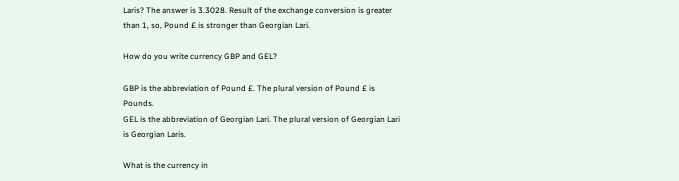Laris? The answer is 3.3028. Result of the exchange conversion is greater than 1, so, Pound £ is stronger than Georgian Lari.

How do you write currency GBP and GEL?

GBP is the abbreviation of Pound £. The plural version of Pound £ is Pounds.
GEL is the abbreviation of Georgian Lari. The plural version of Georgian Lari is Georgian Laris.

What is the currency in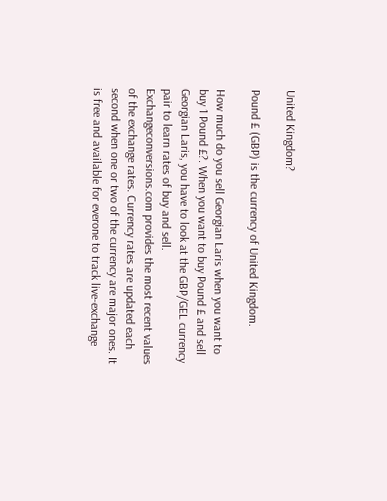United Kingdom?

Pound £ (GBP) is the currency of United Kingdom.

How much do you sell Georgian Laris when you want to buy 1 Pound £?. When you want to buy Pound £ and sell Georgian Laris, you have to look at the GBP/GEL currency pair to learn rates of buy and sell. Exchangeconversions.com provides the most recent values of the exchange rates. Currency rates are updated each second when one or two of the currency are major ones. It is free and available for everone to track live-exchange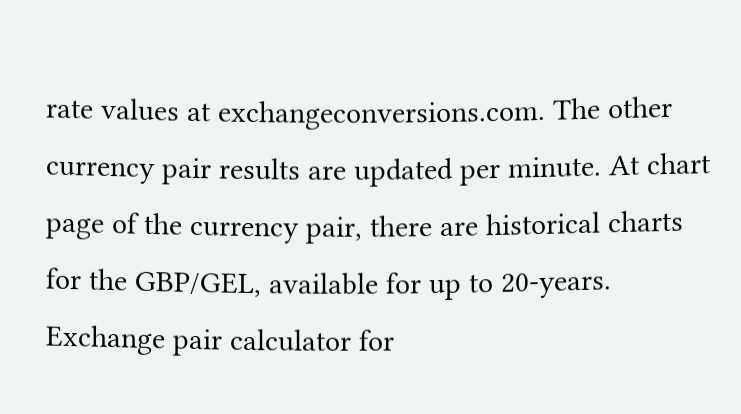rate values at exchangeconversions.com. The other currency pair results are updated per minute. At chart page of the currency pair, there are historical charts for the GBP/GEL, available for up to 20-years.
Exchange pair calculator for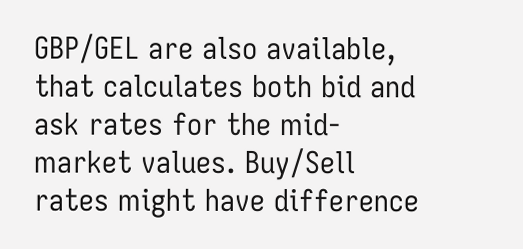GBP/GEL are also available, that calculates both bid and ask rates for the mid-market values. Buy/Sell rates might have difference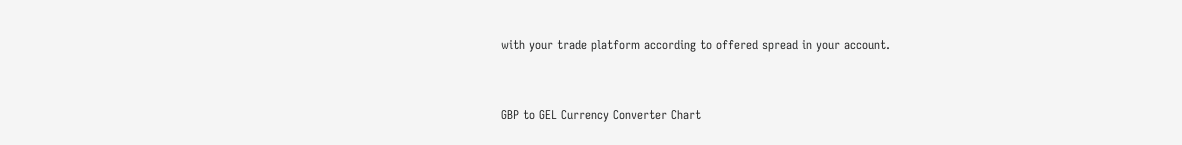with your trade platform according to offered spread in your account.


GBP to GEL Currency Converter Chart